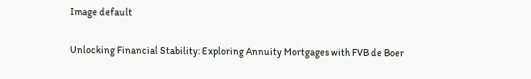Image default

Unlocking Financial Stability: Exploring Annuity Mortgages with FVB de Boer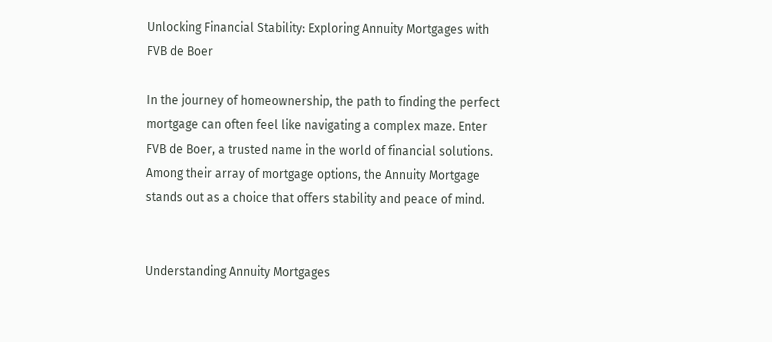Unlocking Financial Stability: Exploring Annuity Mortgages with FVB de Boer

In the journey of homeownership, the path to finding the perfect mortgage can often feel like navigating a complex maze. Enter FVB de Boer, a trusted name in the world of financial solutions. Among their array of mortgage options, the Annuity Mortgage stands out as a choice that offers stability and peace of mind.


Understanding Annuity Mortgages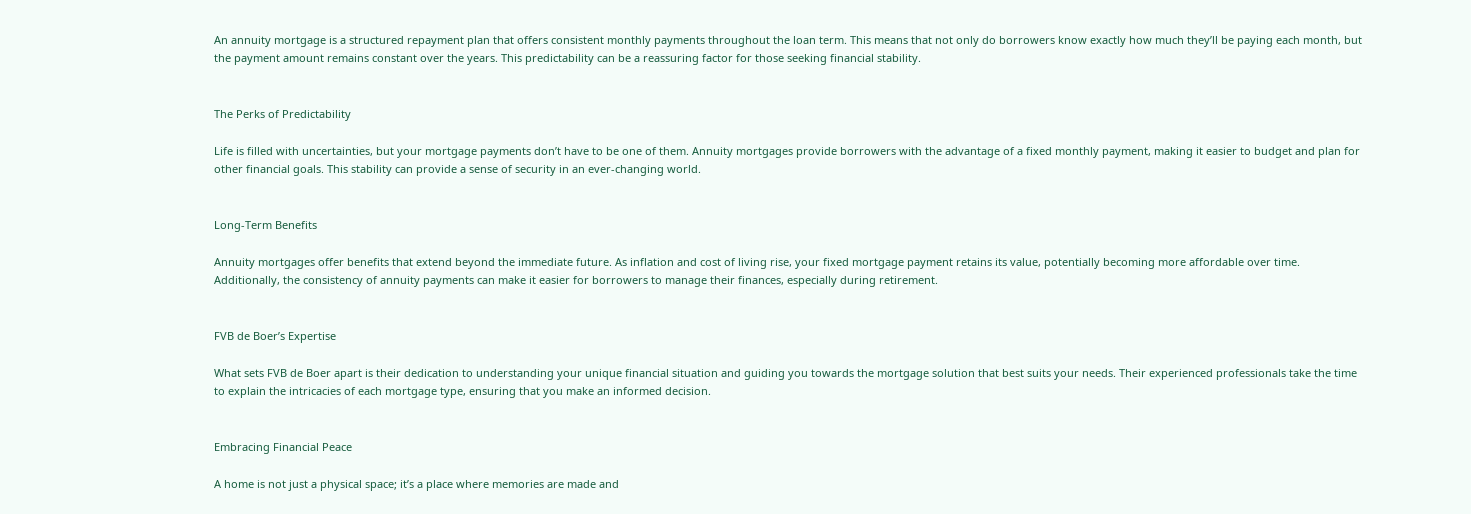An annuity mortgage is a structured repayment plan that offers consistent monthly payments throughout the loan term. This means that not only do borrowers know exactly how much they’ll be paying each month, but the payment amount remains constant over the years. This predictability can be a reassuring factor for those seeking financial stability.


The Perks of Predictability

Life is filled with uncertainties, but your mortgage payments don’t have to be one of them. Annuity mortgages provide borrowers with the advantage of a fixed monthly payment, making it easier to budget and plan for other financial goals. This stability can provide a sense of security in an ever-changing world.


Long-Term Benefits

Annuity mortgages offer benefits that extend beyond the immediate future. As inflation and cost of living rise, your fixed mortgage payment retains its value, potentially becoming more affordable over time. Additionally, the consistency of annuity payments can make it easier for borrowers to manage their finances, especially during retirement.


FVB de Boer’s Expertise

What sets FVB de Boer apart is their dedication to understanding your unique financial situation and guiding you towards the mortgage solution that best suits your needs. Their experienced professionals take the time to explain the intricacies of each mortgage type, ensuring that you make an informed decision.


Embracing Financial Peace

A home is not just a physical space; it’s a place where memories are made and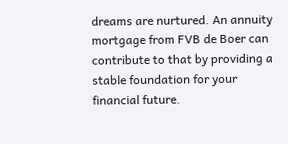dreams are nurtured. An annuity mortgage from FVB de Boer can contribute to that by providing a stable foundation for your financial future.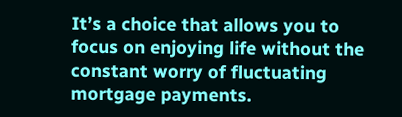It’s a choice that allows you to focus on enjoying life without the constant worry of fluctuating mortgage payments.